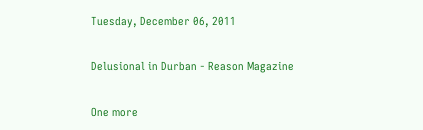Tuesday, December 06, 2011

Delusional in Durban - Reason Magazine

One more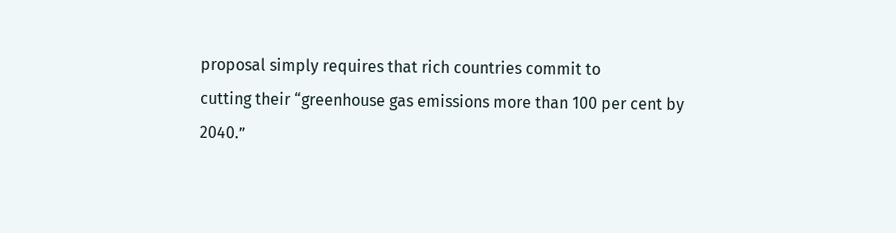proposal simply requires that rich countries commit to
cutting their “greenhouse gas emissions more than 100 per cent by
2040.”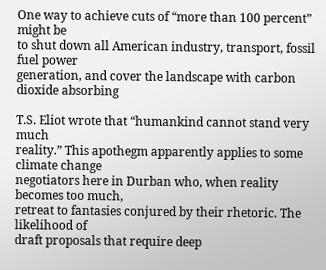One way to achieve cuts of “more than 100 percent” might be
to shut down all American industry, transport, fossil fuel power
generation, and cover the landscape with carbon dioxide absorbing

T.S. Eliot wrote that “humankind cannot stand very much
reality.” This apothegm apparently applies to some climate change
negotiators here in Durban who, when reality becomes too much,
retreat to fantasies conjured by their rhetoric. The likelihood of
draft proposals that require deep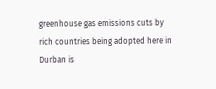greenhouse gas emissions cuts by
rich countries being adopted here in Durban is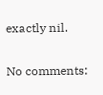exactly nil.

No comments: